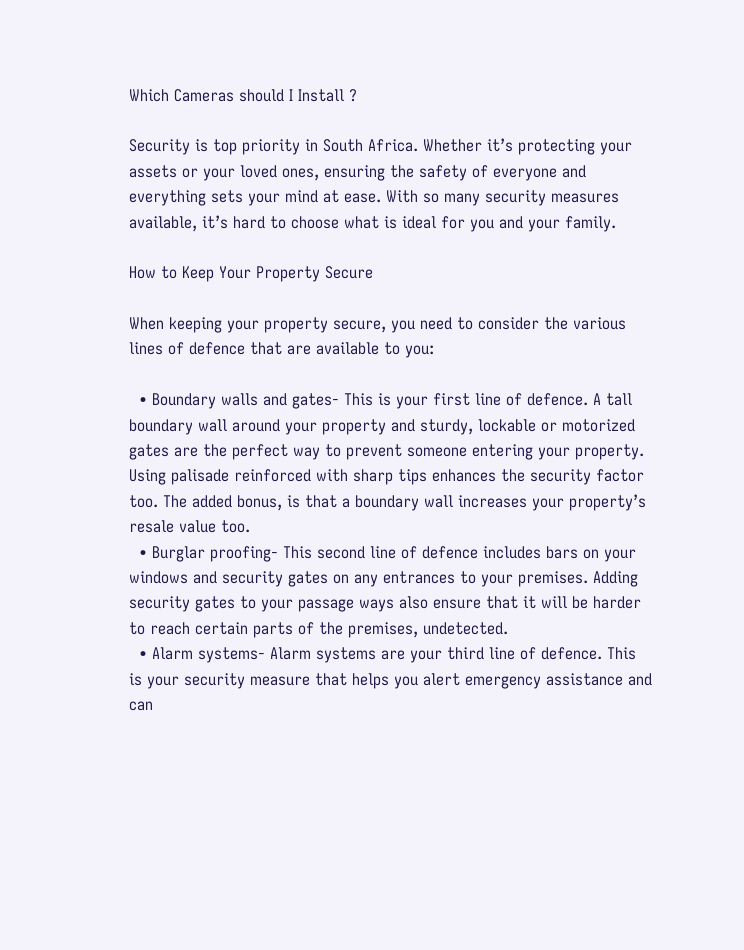Which Cameras should I Install ?

Security is top priority in South Africa. Whether it’s protecting your assets or your loved ones, ensuring the safety of everyone and everything sets your mind at ease. With so many security measures available, it’s hard to choose what is ideal for you and your family.

How to Keep Your Property Secure

When keeping your property secure, you need to consider the various lines of defence that are available to you:

  • Boundary walls and gates- This is your first line of defence. A tall boundary wall around your property and sturdy, lockable or motorized gates are the perfect way to prevent someone entering your property. Using palisade reinforced with sharp tips enhances the security factor too. The added bonus, is that a boundary wall increases your property’s resale value too.
  • Burglar proofing- This second line of defence includes bars on your windows and security gates on any entrances to your premises. Adding security gates to your passage ways also ensure that it will be harder to reach certain parts of the premises, undetected.
  • Alarm systems- Alarm systems are your third line of defence. This is your security measure that helps you alert emergency assistance and can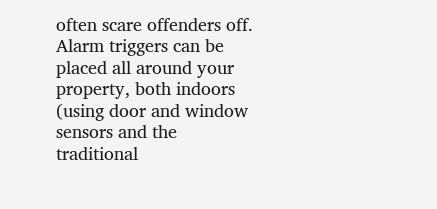often scare offenders off. Alarm triggers can be placed all around your property, both indoors (using door and window sensors and the traditional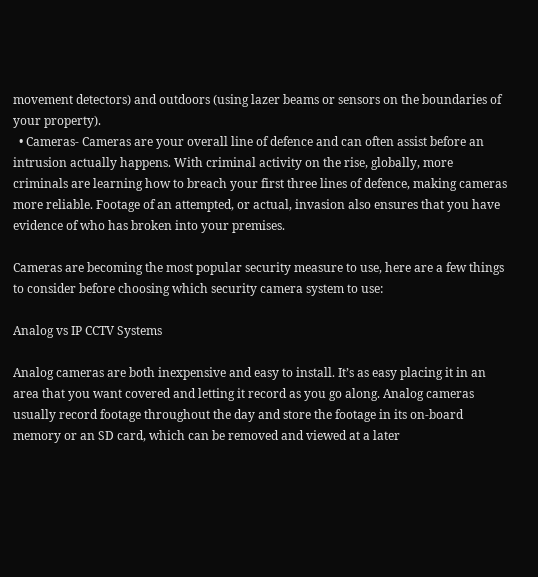movement detectors) and outdoors (using lazer beams or sensors on the boundaries of your property).
  • Cameras- Cameras are your overall line of defence and can often assist before an intrusion actually happens. With criminal activity on the rise, globally, more criminals are learning how to breach your first three lines of defence, making cameras more reliable. Footage of an attempted, or actual, invasion also ensures that you have evidence of who has broken into your premises.

Cameras are becoming the most popular security measure to use, here are a few things to consider before choosing which security camera system to use:

Analog vs IP CCTV Systems

Analog cameras are both inexpensive and easy to install. It’s as easy placing it in an area that you want covered and letting it record as you go along. Analog cameras usually record footage throughout the day and store the footage in its on-board memory or an SD card, which can be removed and viewed at a later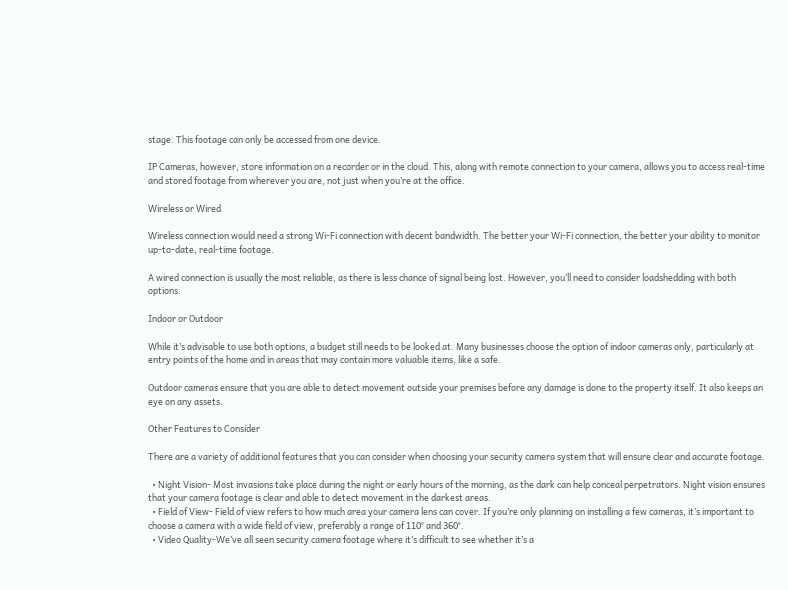stage. This footage can only be accessed from one device.

IP Cameras, however, store information on a recorder or in the cloud. This, along with remote connection to your camera, allows you to access real-time and stored footage from wherever you are, not just when you’re at the office.

Wireless or Wired

Wireless connection would need a strong Wi-Fi connection with decent bandwidth. The better your Wi-Fi connection, the better your ability to monitor up-to-date, real-time footage.

A wired connection is usually the most reliable, as there is less chance of signal being lost. However, you’ll need to consider loadshedding with both options.

Indoor or Outdoor

While it’s advisable to use both options, a budget still needs to be looked at. Many businesses choose the option of indoor cameras only, particularly at entry points of the home and in areas that may contain more valuable items, like a safe.

Outdoor cameras ensure that you are able to detect movement outside your premises before any damage is done to the property itself. It also keeps an eye on any assets.

Other Features to Consider

There are a variety of additional features that you can consider when choosing your security camera system that will ensure clear and accurate footage.

  • Night Vision- Most invasions take place during the night or early hours of the morning, as the dark can help conceal perpetrators. Night vision ensures that your camera footage is clear and able to detect movement in the darkest areas.
  • Field of View- Field of view refers to how much area your camera lens can cover. If you’re only planning on installing a few cameras, it’s important to choose a camera with a wide field of view, preferably a range of 110° and 360°.
  • Video Quality-We’ve all seen security camera footage where it’s difficult to see whether it’s a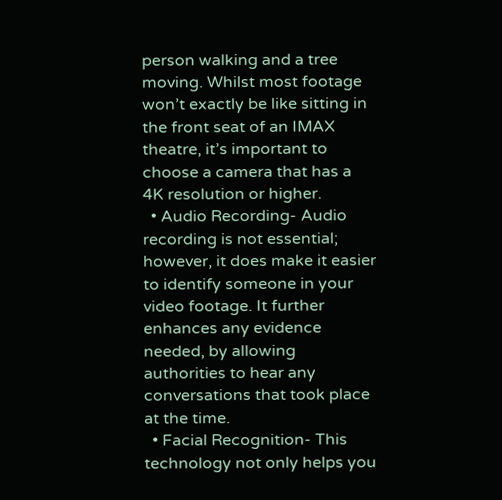person walking and a tree moving. Whilst most footage won’t exactly be like sitting in the front seat of an IMAX theatre, it’s important to choose a camera that has a 4K resolution or higher.
  • Audio Recording- Audio recording is not essential; however, it does make it easier to identify someone in your video footage. It further enhances any evidence needed, by allowing authorities to hear any conversations that took place at the time.
  • Facial Recognition- This technology not only helps you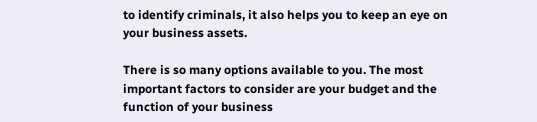to identify criminals, it also helps you to keep an eye on your business assets.

There is so many options available to you. The most important factors to consider are your budget and the function of your business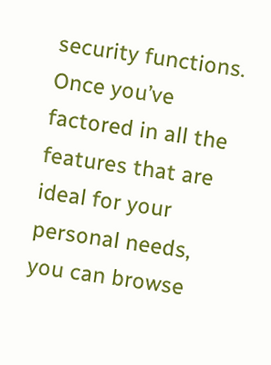security functions. Once you’ve factored in all the features that are ideal for your personal needs, you can browse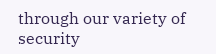through our variety of security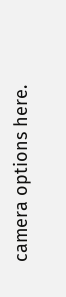camera options here.